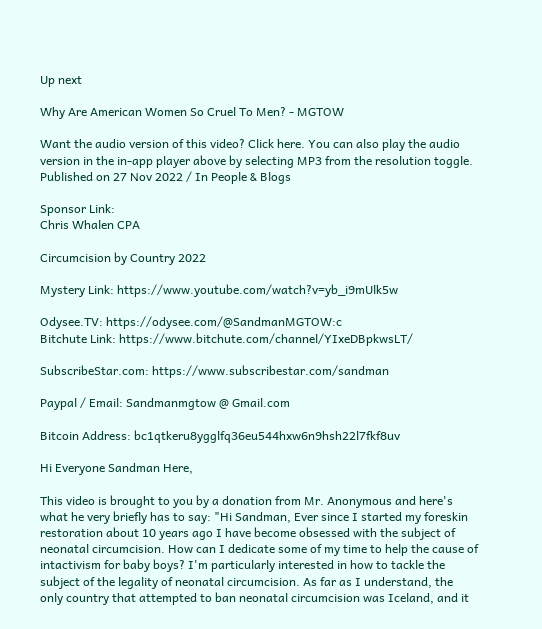Up next

Why Are American Women So Cruel To Men? - MGTOW

Want the audio version of this video? Click here. You can also play the audio version in the in-app player above by selecting MP3 from the resolution toggle.
Published on 27 Nov 2022 / In People & Blogs

Sponsor Link:
Chris Whalen CPA

Circumcision by Country 2022

Mystery Link: https://www.youtube.com/watch?v=yb_i9mUlk5w

Odysee.TV: https://odysee.com/@SandmanMGTOW:c
Bitchute Link: https://www.bitchute.com/channel/YIxeDBpkwsLT/

SubscribeStar.com: https://www.subscribestar.com/sandman

Paypal / Email: Sandmanmgtow @ Gmail.com

Bitcoin Address: bc1qtkeru8ygglfq36eu544hxw6n9hsh22l7fkf8uv

Hi Everyone Sandman Here,

This video is brought to you by a donation from Mr. Anonymous and here's what he very briefly has to say: "Hi Sandman, Ever since I started my foreskin restoration about 10 years ago I have become obsessed with the subject of neonatal circumcision. How can I dedicate some of my time to help the cause of intactivism for baby boys? I'm particularly interested in how to tackle the subject of the legality of neonatal circumcision. As far as I understand, the only country that attempted to ban neonatal circumcision was Iceland, and it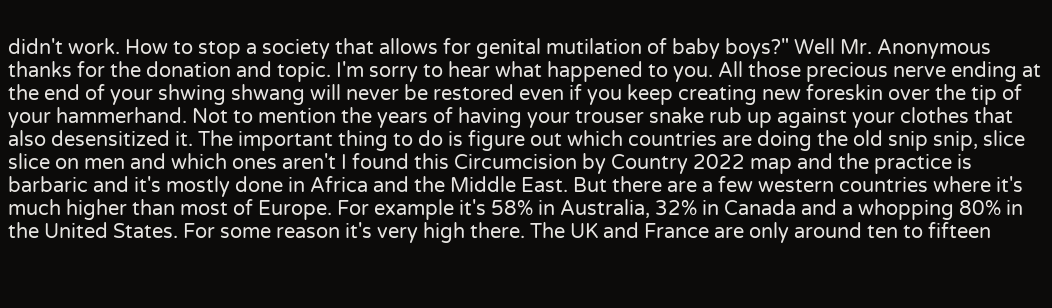didn't work. How to stop a society that allows for genital mutilation of baby boys?" Well Mr. Anonymous thanks for the donation and topic. I'm sorry to hear what happened to you. All those precious nerve ending at the end of your shwing shwang will never be restored even if you keep creating new foreskin over the tip of your hammerhand. Not to mention the years of having your trouser snake rub up against your clothes that also desensitized it. The important thing to do is figure out which countries are doing the old snip snip, slice slice on men and which ones aren't I found this Circumcision by Country 2022 map and the practice is barbaric and it's mostly done in Africa and the Middle East. But there are a few western countries where it's much higher than most of Europe. For example it's 58% in Australia, 32% in Canada and a whopping 80% in the United States. For some reason it's very high there. The UK and France are only around ten to fifteen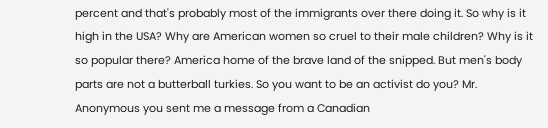percent and that's probably most of the immigrants over there doing it. So why is it high in the USA? Why are American women so cruel to their male children? Why is it so popular there? America home of the brave land of the snipped. But men's body parts are not a butterball turkies. So you want to be an activist do you? Mr. Anonymous you sent me a message from a Canadian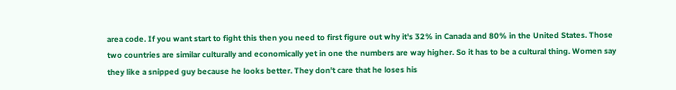area code. If you want start to fight this then you need to first figure out why it's 32% in Canada and 80% in the United States. Those two countries are similar culturally and economically yet in one the numbers are way higher. So it has to be a cultural thing. Women say they like a snipped guy because he looks better. They don't care that he loses his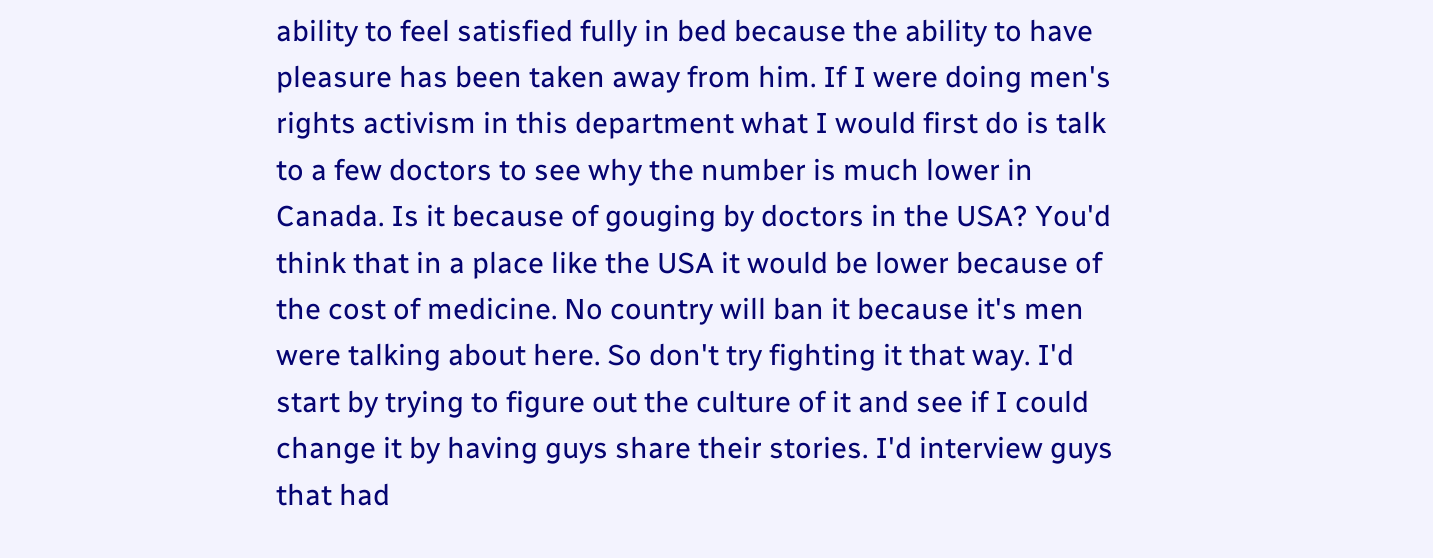ability to feel satisfied fully in bed because the ability to have pleasure has been taken away from him. If I were doing men's rights activism in this department what I would first do is talk to a few doctors to see why the number is much lower in Canada. Is it because of gouging by doctors in the USA? You'd think that in a place like the USA it would be lower because of the cost of medicine. No country will ban it because it's men were talking about here. So don't try fighting it that way. I'd start by trying to figure out the culture of it and see if I could change it by having guys share their stories. I'd interview guys that had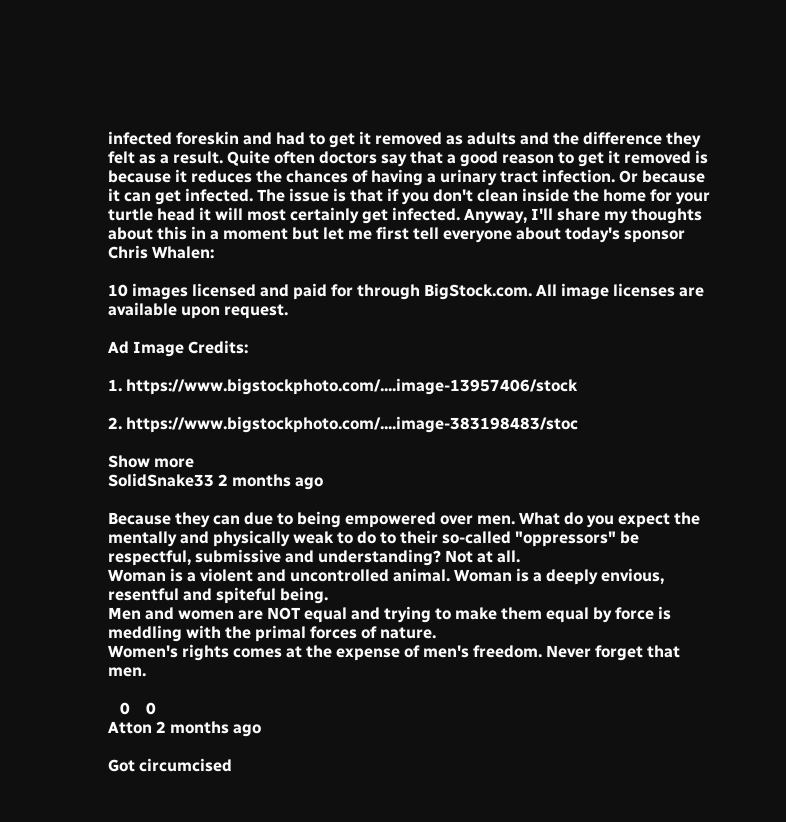infected foreskin and had to get it removed as adults and the difference they felt as a result. Quite often doctors say that a good reason to get it removed is because it reduces the chances of having a urinary tract infection. Or because it can get infected. The issue is that if you don't clean inside the home for your turtle head it will most certainly get infected. Anyway, I'll share my thoughts about this in a moment but let me first tell everyone about today's sponsor Chris Whalen:

10 images licensed and paid for through BigStock.com. All image licenses are available upon request.

Ad Image Credits:

1. https://www.bigstockphoto.com/....image-13957406/stock

2. https://www.bigstockphoto.com/....image-383198483/stoc

Show more
SolidSnake33 2 months ago

Because they can due to being empowered over men. What do you expect the mentally and physically weak to do to their so-called "oppressors" be respectful, submissive and understanding? Not at all.
Woman is a violent and uncontrolled animal. Woman is a deeply envious, resentful and spiteful being.
Men and women are NOT equal and trying to make them equal by force is meddling with the primal forces of nature.
Women's rights comes at the expense of men's freedom. Never forget that men.

   0    0
Atton 2 months ago

Got circumcised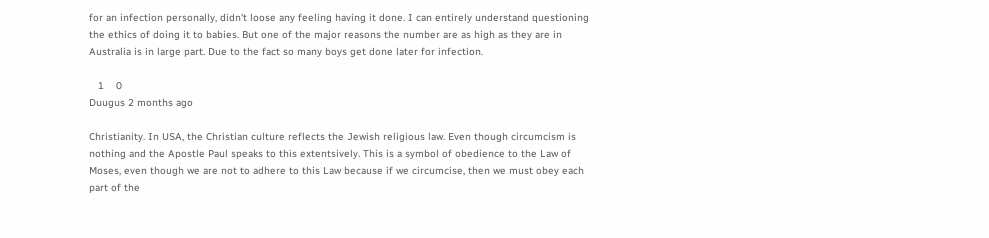for an infection personally, didn't loose any feeling having it done. I can entirely understand questioning the ethics of doing it to babies. But one of the major reasons the number are as high as they are in Australia is in large part. Due to the fact so many boys get done later for infection.

   1    0
Duugus 2 months ago

Christianity. In USA, the Christian culture reflects the Jewish religious law. Even though circumcism is nothing and the Apostle Paul speaks to this extentsively. This is a symbol of obedience to the Law of Moses, even though we are not to adhere to this Law because if we circumcise, then we must obey each part of the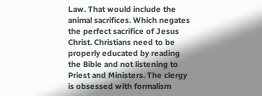Law. That would include the animal sacrifices. Which negates the perfect sacrifice of Jesus Christ. Christians need to be properly educated by reading the Bible and not listening to Priest and Ministers. The clergy is obsessed with formalism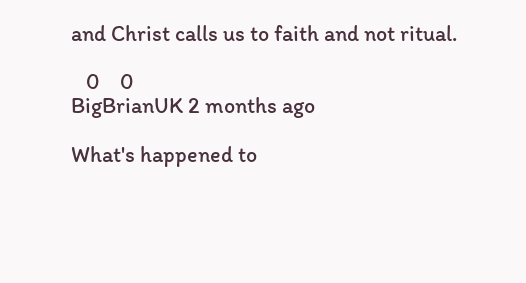and Christ calls us to faith and not ritual.

   0    0
BigBrianUK 2 months ago

What's happened to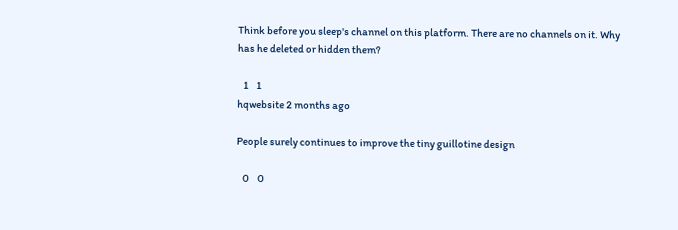Think before you sleep's channel on this platform. There are no channels on it. Why has he deleted or hidden them?

   1    1
hqwebsite 2 months ago

People surely continues to improve the tiny guillotine design

   0    0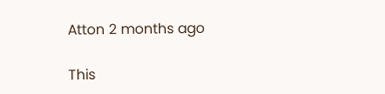Atton 2 months ago

This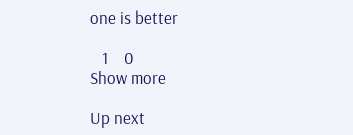one is better

   1    0
Show more

Up next